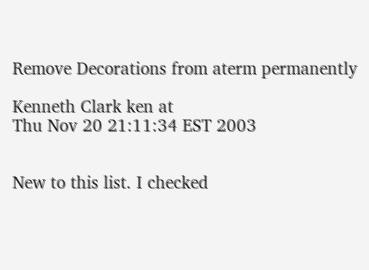Remove Decorations from aterm permanently

Kenneth Clark ken at
Thu Nov 20 21:11:34 EST 2003


New to this list. I checked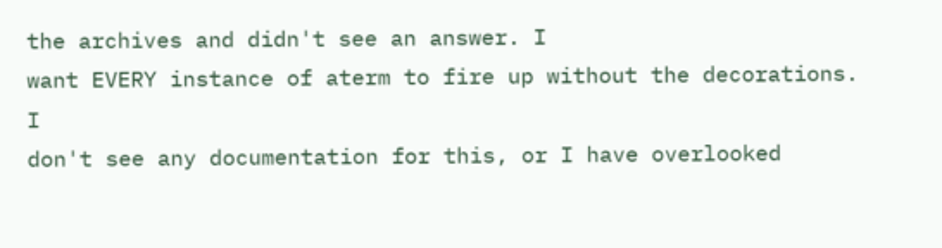the archives and didn't see an answer. I
want EVERY instance of aterm to fire up without the decorations. I
don't see any documentation for this, or I have overlooked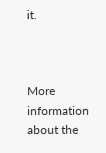it.



More information about the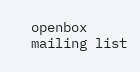openbox mailing list